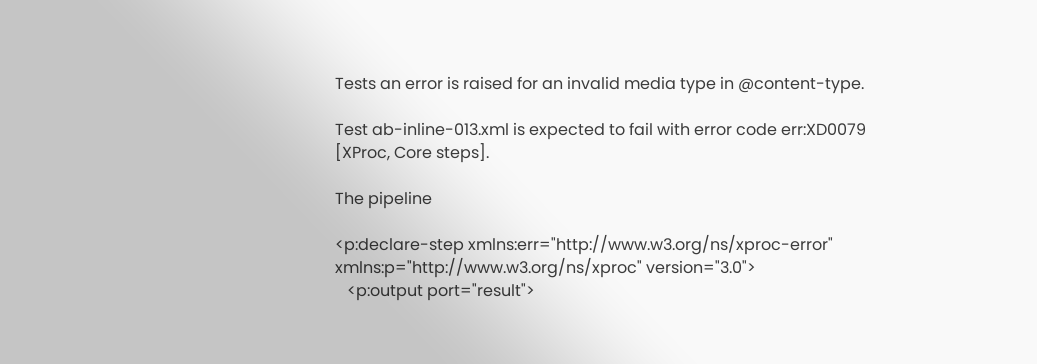Tests an error is raised for an invalid media type in @content-type.

Test ab-inline-013.xml is expected to fail with error code err:XD0079 [XProc, Core steps].

The pipeline

<p:declare-step xmlns:err="http://www.w3.org/ns/xproc-error" xmlns:p="http://www.w3.org/ns/xproc" version="3.0">
   <p:output port="result">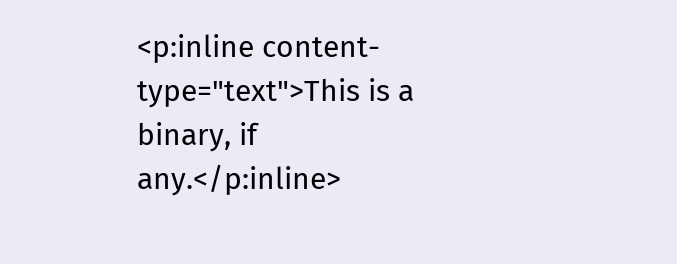<p:inline content-type="text">This is a binary, if any.</p:inline>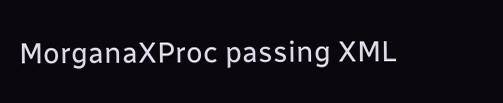MorganaXProc passing XML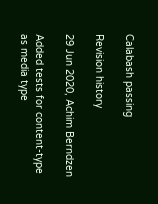Calabash passing

Revision history

29 Jun 2020, Achim Berndzen

Added tests for content-type as media type